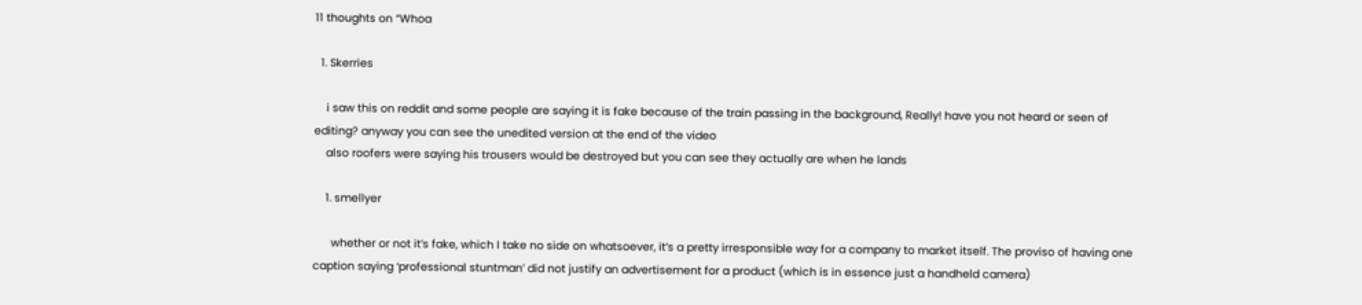11 thoughts on “Whoa

  1. Skerries

    i saw this on reddit and some people are saying it is fake because of the train passing in the background, Really! have you not heard or seen of editing? anyway you can see the unedited version at the end of the video
    also roofers were saying his trousers would be destroyed but you can see they actually are when he lands

    1. smellyer

      whether or not it’s fake, which I take no side on whatsoever, it’s a pretty irresponsible way for a company to market itself. The proviso of having one caption saying ‘professional stuntman’ did not justify an advertisement for a product (which is in essence just a handheld camera)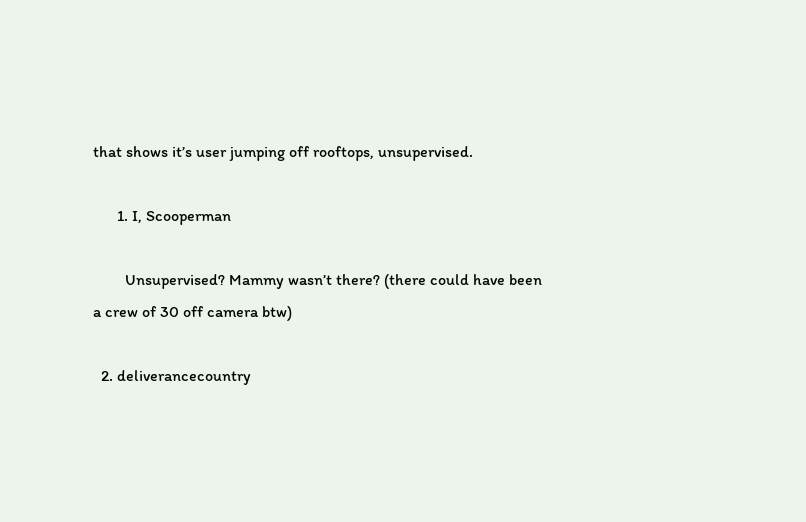that shows it’s user jumping off rooftops, unsupervised.

      1. I, Scooperman

        Unsupervised? Mammy wasn’t there? (there could have been a crew of 30 off camera btw)

  2. deliverancecountry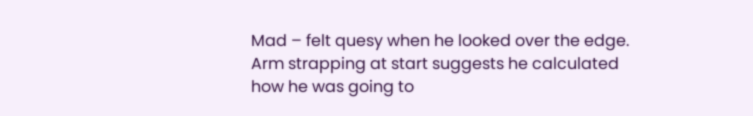Mad – felt quesy when he looked over the edge. Arm strapping at start suggests he calculated how he was going to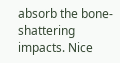absorb the bone-shattering impacts. Nice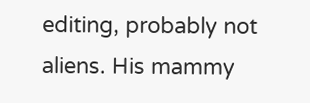editing, probably not aliens. His mammy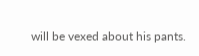will be vexed about his pants.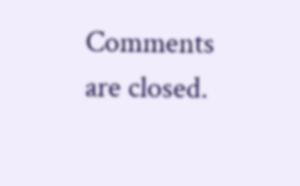Comments are closed.